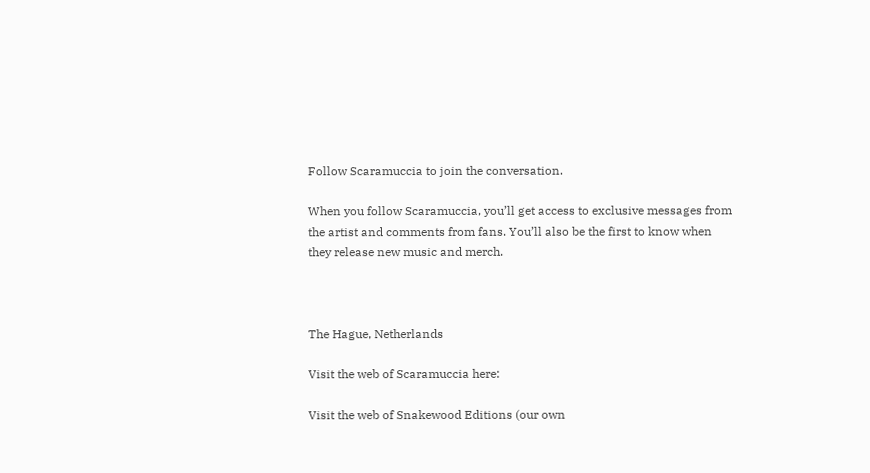Follow Scaramuccia to join the conversation.

When you follow Scaramuccia, you’ll get access to exclusive messages from the artist and comments from fans. You’ll also be the first to know when they release new music and merch.



The Hague, Netherlands

Visit the web of Scaramuccia here:

Visit the web of Snakewood Editions (our own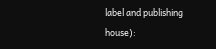label and publishing house):